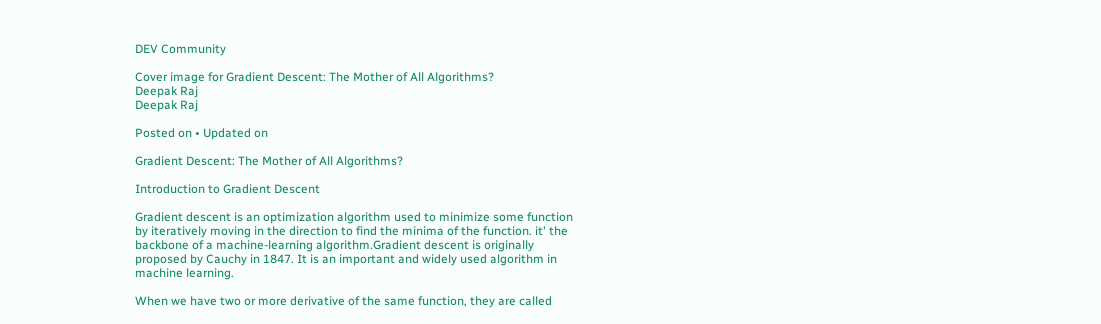DEV Community

Cover image for Gradient Descent: The Mother of All Algorithms?
Deepak Raj
Deepak Raj

Posted on • Updated on

Gradient Descent: The Mother of All Algorithms?

Introduction to Gradient Descent

Gradient descent is an optimization algorithm used to minimize some function by iteratively moving in the direction to find the minima of the function. it' the backbone of a machine-learning algorithm.Gradient descent is originally proposed by Cauchy in 1847. It is an important and widely used algorithm in machine learning.

When we have two or more derivative of the same function, they are called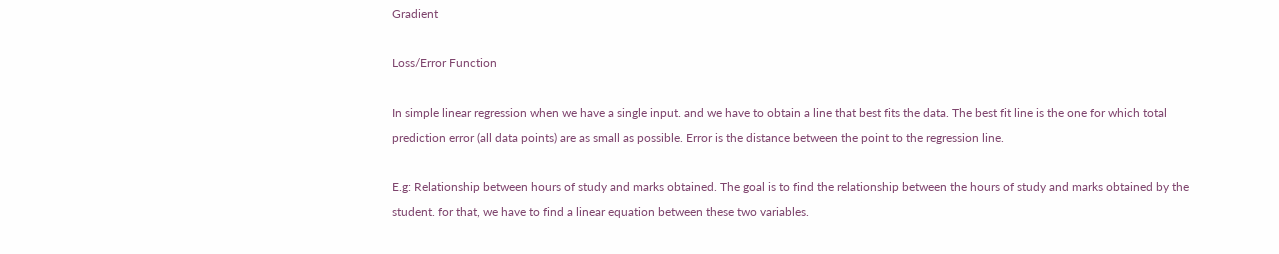Gradient

Loss/Error Function

In simple linear regression when we have a single input. and we have to obtain a line that best fits the data. The best fit line is the one for which total prediction error (all data points) are as small as possible. Error is the distance between the point to the regression line.

E.g: Relationship between hours of study and marks obtained. The goal is to find the relationship between the hours of study and marks obtained by the student. for that, we have to find a linear equation between these two variables.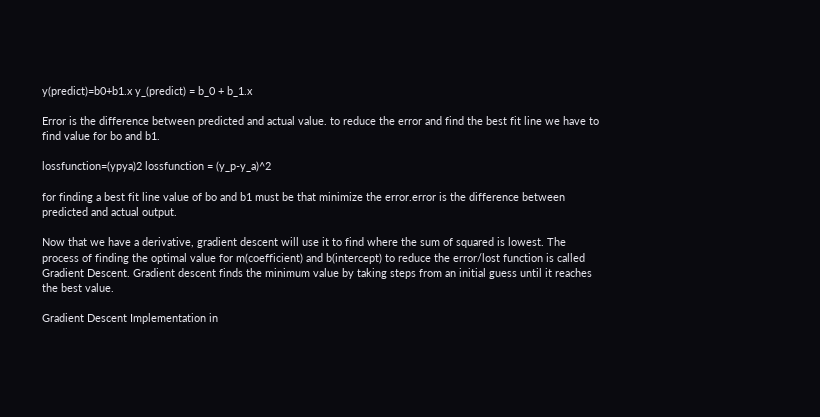y(predict)=b0+b1.x y_(predict) = b_0 + b_1.x

Error is the difference between predicted and actual value. to reduce the error and find the best fit line we have to find value for bo and b1.

lossfunction=(ypya)2 lossfunction = (y_p-y_a)^2

for finding a best fit line value of bo and b1 must be that minimize the error.error is the difference between predicted and actual output.

Now that we have a derivative, gradient descent will use it to find where the sum of squared is lowest. The process of finding the optimal value for m(coefficient) and b(intercept) to reduce the error/lost function is called Gradient Descent. Gradient descent finds the minimum value by taking steps from an initial guess until it reaches the best value.

Gradient Descent Implementation in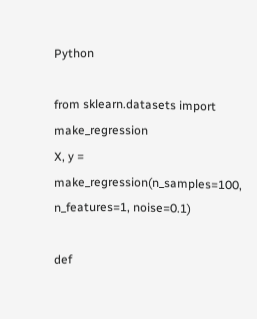Python

from sklearn.datasets import make_regression
X, y = make_regression(n_samples=100, n_features=1, noise=0.1)

def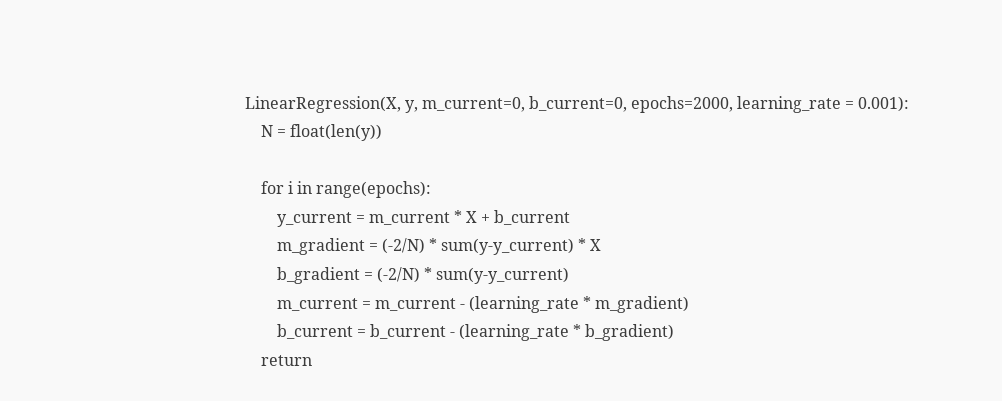LinearRegression(X, y, m_current=0, b_current=0, epochs=2000, learning_rate = 0.001):
    N = float(len(y))

    for i in range(epochs):
        y_current = m_current * X + b_current
        m_gradient = (-2/N) * sum(y-y_current) * X
        b_gradient = (-2/N) * sum(y-y_current)
        m_current = m_current - (learning_rate * m_gradient)
        b_current = b_current - (learning_rate * b_gradient)
    return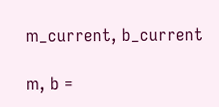m_current, b_current

m, b =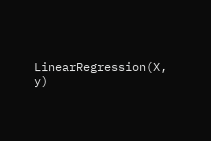LinearRegression(X, y)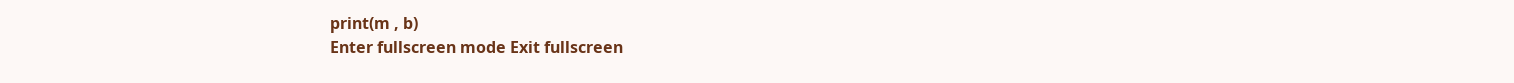print(m , b)
Enter fullscreen mode Exit fullscreen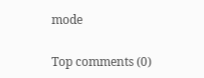mode

Top comments (0)